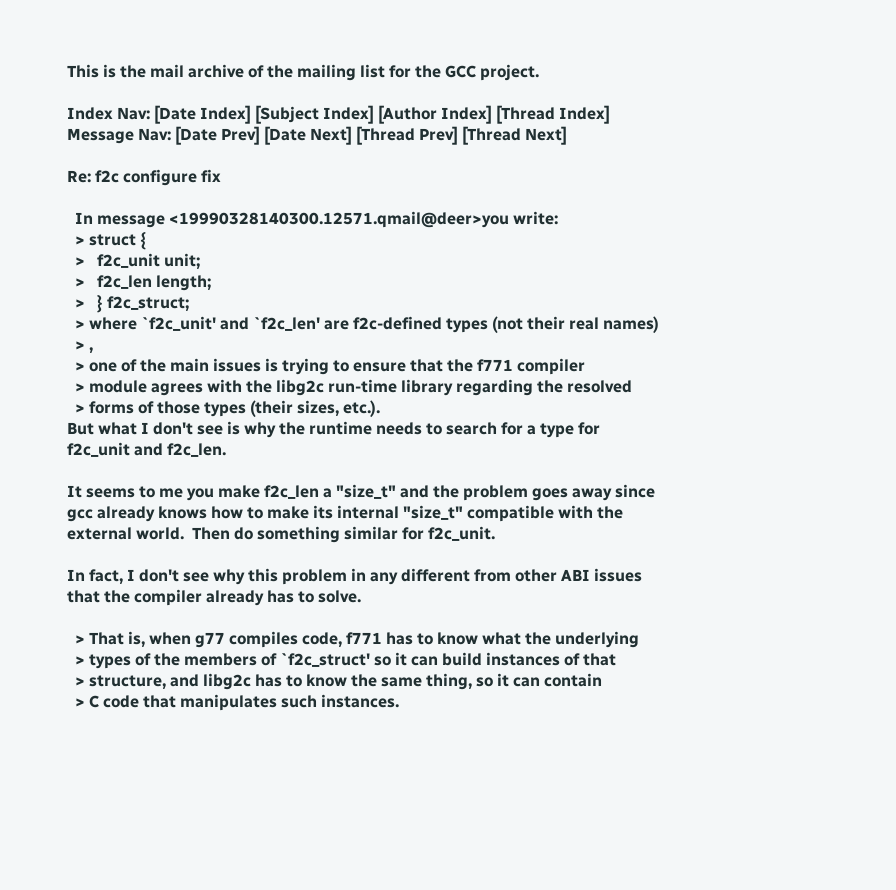This is the mail archive of the mailing list for the GCC project.

Index Nav: [Date Index] [Subject Index] [Author Index] [Thread Index]
Message Nav: [Date Prev] [Date Next] [Thread Prev] [Thread Next]

Re: f2c configure fix

  In message <19990328140300.12571.qmail@deer>you write:
  > struct {
  >   f2c_unit unit;
  >   f2c_len length;
  >   } f2c_struct;
  > where `f2c_unit' and `f2c_len' are f2c-defined types (not their real names)
  > ,
  > one of the main issues is trying to ensure that the f771 compiler
  > module agrees with the libg2c run-time library regarding the resolved
  > forms of those types (their sizes, etc.).
But what I don't see is why the runtime needs to search for a type for
f2c_unit and f2c_len.

It seems to me you make f2c_len a "size_t" and the problem goes away since
gcc already knows how to make its internal "size_t" compatible with the
external world.  Then do something similar for f2c_unit.

In fact, I don't see why this problem in any different from other ABI issues
that the compiler already has to solve.

  > That is, when g77 compiles code, f771 has to know what the underlying
  > types of the members of `f2c_struct' so it can build instances of that
  > structure, and libg2c has to know the same thing, so it can contain
  > C code that manipulates such instances.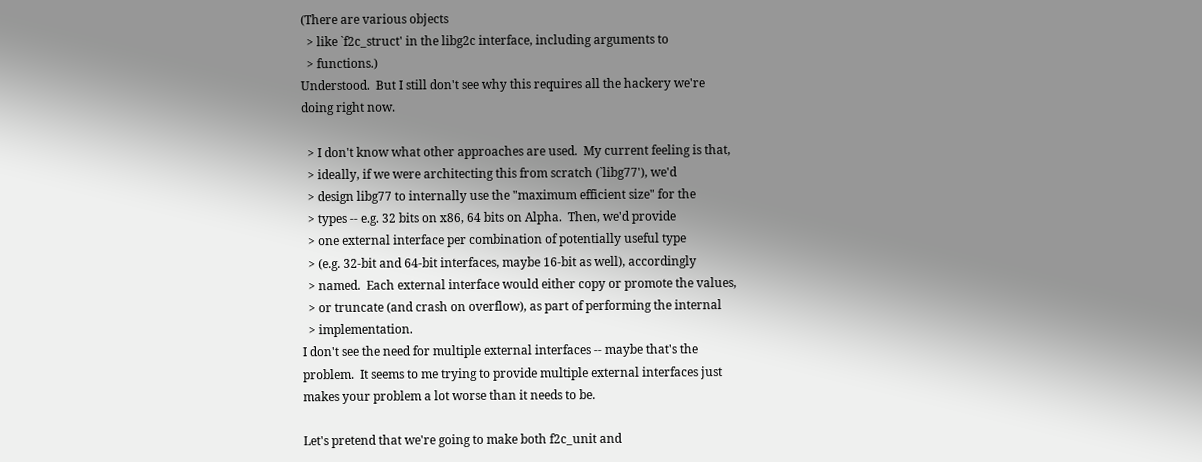(There are various objects
  > like `f2c_struct' in the libg2c interface, including arguments to
  > functions.)
Understood.  But I still don't see why this requires all the hackery we're
doing right now.

  > I don't know what other approaches are used.  My current feeling is that,
  > ideally, if we were architecting this from scratch (`libg77'), we'd
  > design libg77 to internally use the "maximum efficient size" for the
  > types -- e.g. 32 bits on x86, 64 bits on Alpha.  Then, we'd provide
  > one external interface per combination of potentially useful type
  > (e.g. 32-bit and 64-bit interfaces, maybe 16-bit as well), accordingly
  > named.  Each external interface would either copy or promote the values,
  > or truncate (and crash on overflow), as part of performing the internal
  > implementation.
I don't see the need for multiple external interfaces -- maybe that's the
problem.  It seems to me trying to provide multiple external interfaces just
makes your problem a lot worse than it needs to be.

Let's pretend that we're going to make both f2c_unit and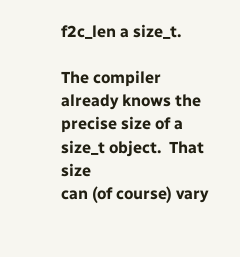f2c_len a size_t.

The compiler already knows the precise size of a size_t object.  That size
can (of course) vary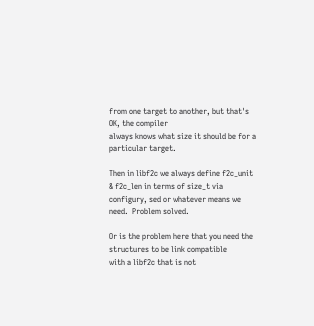from one target to another, but that's OK, the compiler
always knows what size it should be for a particular target.

Then in libf2c we always define f2c_unit & f2c_len in terms of size_t via
configury, sed or whatever means we need.  Problem solved.

Or is the problem here that you need the structures to be link compatible
with a libf2c that is not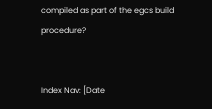compiled as part of the egcs build procedure?


Index Nav: [Date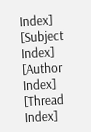Index] [Subject Index] [Author Index] [Thread Index]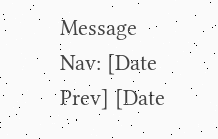Message Nav: [Date Prev] [Date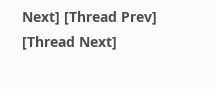Next] [Thread Prev] [Thread Next]